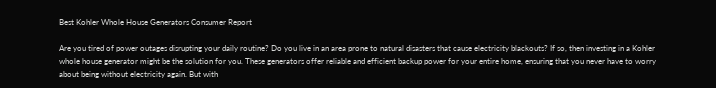Best Kohler Whole House Generators Consumer Report

Are you tired of power outages disrupting your daily routine? Do you live in an area prone to natural disasters that cause electricity blackouts? If so, then investing in a Kohler whole house generator might be the solution for you. These generators offer reliable and efficient backup power for your entire home, ensuring that you never have to worry about being without electricity again. But with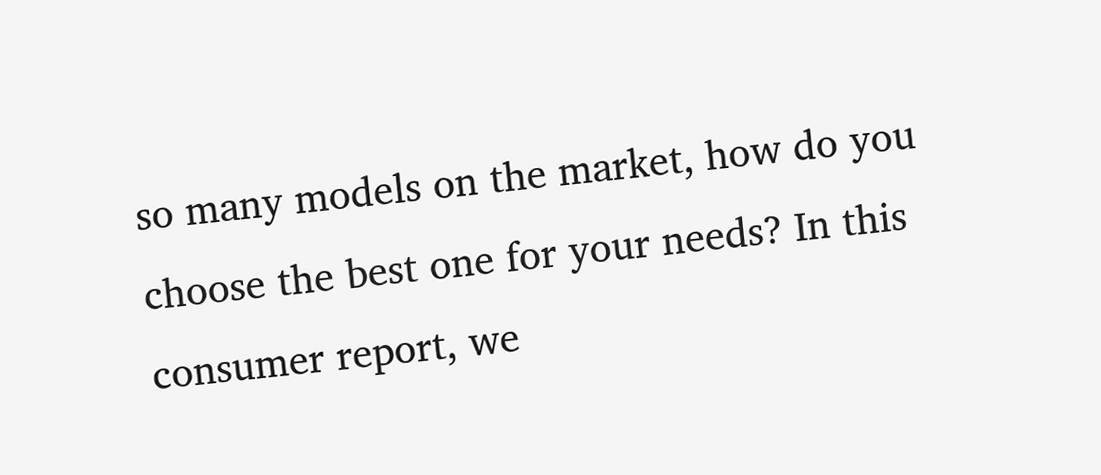so many models on the market, how do you choose the best one for your needs? In this consumer report, we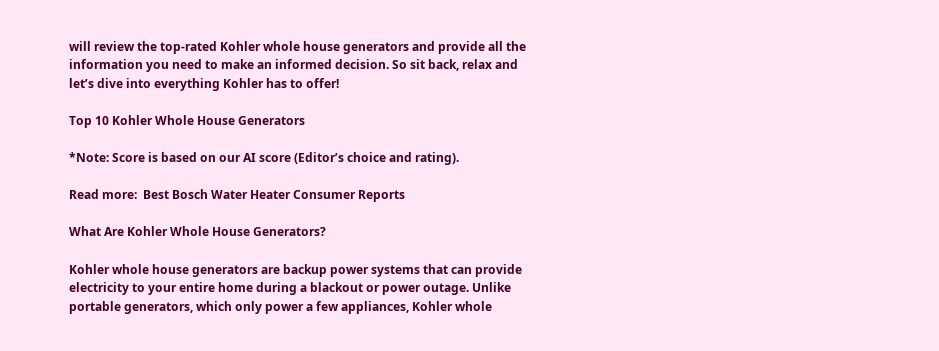will review the top-rated Kohler whole house generators and provide all the information you need to make an informed decision. So sit back, relax and let’s dive into everything Kohler has to offer!

Top 10 Kohler Whole House Generators

*Note: Score is based on our AI score (Editor’s choice and rating).

Read more:  Best Bosch Water Heater Consumer Reports

What Are Kohler Whole House Generators?

Kohler whole house generators are backup power systems that can provide electricity to your entire home during a blackout or power outage. Unlike portable generators, which only power a few appliances, Kohler whole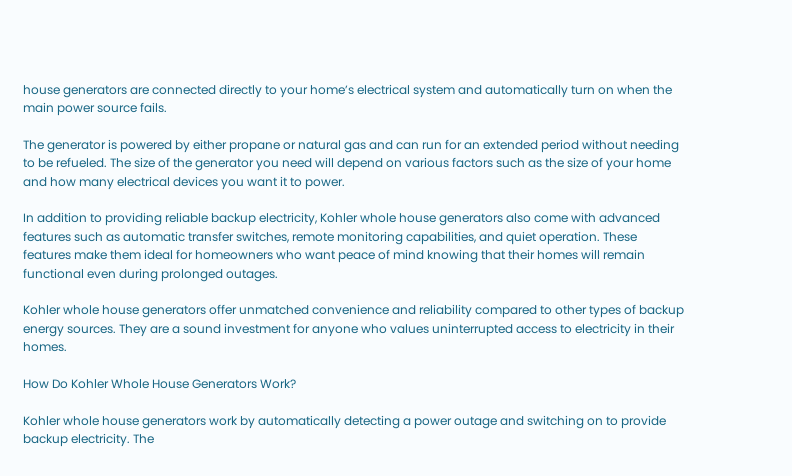house generators are connected directly to your home’s electrical system and automatically turn on when the main power source fails.

The generator is powered by either propane or natural gas and can run for an extended period without needing to be refueled. The size of the generator you need will depend on various factors such as the size of your home and how many electrical devices you want it to power.

In addition to providing reliable backup electricity, Kohler whole house generators also come with advanced features such as automatic transfer switches, remote monitoring capabilities, and quiet operation. These features make them ideal for homeowners who want peace of mind knowing that their homes will remain functional even during prolonged outages.

Kohler whole house generators offer unmatched convenience and reliability compared to other types of backup energy sources. They are a sound investment for anyone who values uninterrupted access to electricity in their homes.

How Do Kohler Whole House Generators Work?

Kohler whole house generators work by automatically detecting a power outage and switching on to provide backup electricity. The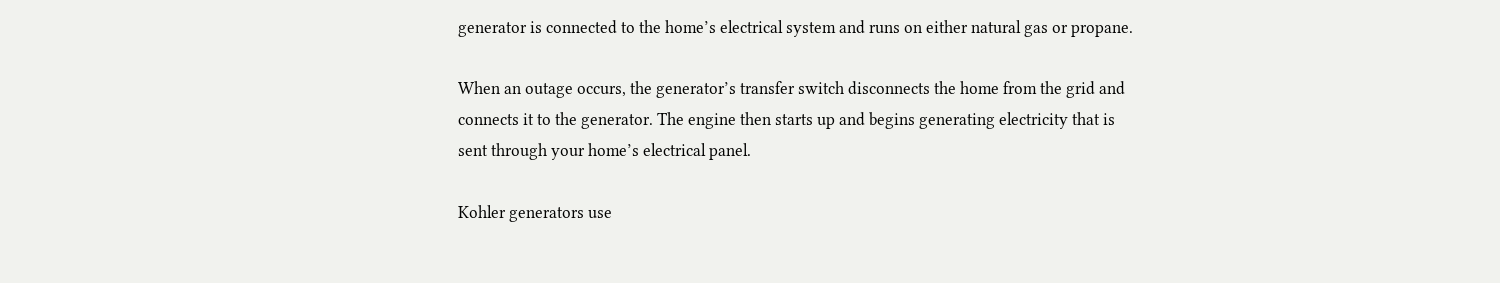generator is connected to the home’s electrical system and runs on either natural gas or propane.

When an outage occurs, the generator’s transfer switch disconnects the home from the grid and connects it to the generator. The engine then starts up and begins generating electricity that is sent through your home’s electrical panel.

Kohler generators use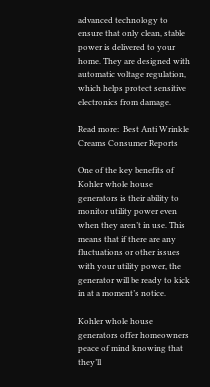advanced technology to ensure that only clean, stable power is delivered to your home. They are designed with automatic voltage regulation, which helps protect sensitive electronics from damage.

Read more:  Best Anti Wrinkle Creams Consumer Reports

One of the key benefits of Kohler whole house generators is their ability to monitor utility power even when they aren’t in use. This means that if there are any fluctuations or other issues with your utility power, the generator will be ready to kick in at a moment’s notice.

Kohler whole house generators offer homeowners peace of mind knowing that they’ll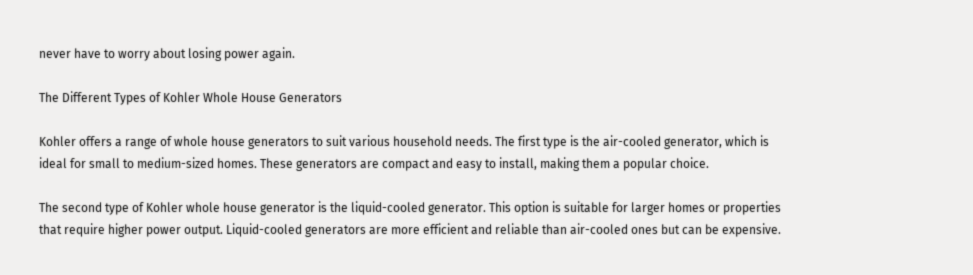never have to worry about losing power again.

The Different Types of Kohler Whole House Generators

Kohler offers a range of whole house generators to suit various household needs. The first type is the air-cooled generator, which is ideal for small to medium-sized homes. These generators are compact and easy to install, making them a popular choice.

The second type of Kohler whole house generator is the liquid-cooled generator. This option is suitable for larger homes or properties that require higher power output. Liquid-cooled generators are more efficient and reliable than air-cooled ones but can be expensive.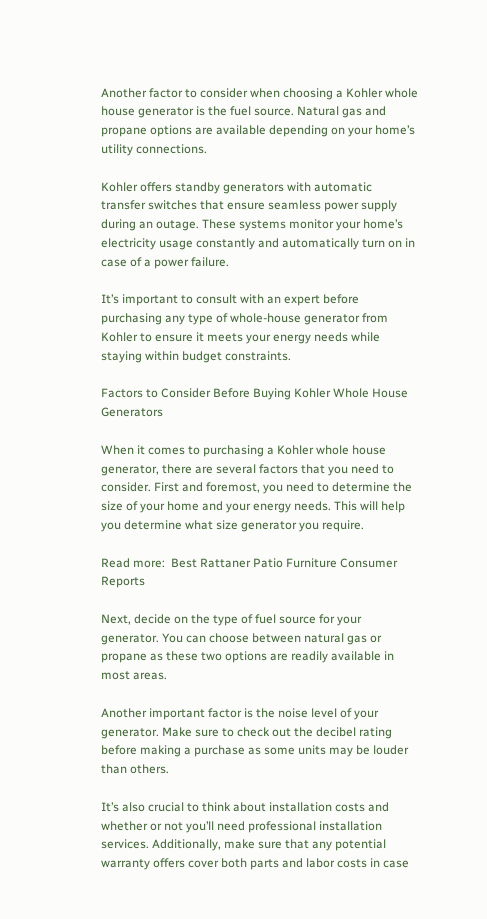Another factor to consider when choosing a Kohler whole house generator is the fuel source. Natural gas and propane options are available depending on your home’s utility connections.

Kohler offers standby generators with automatic transfer switches that ensure seamless power supply during an outage. These systems monitor your home’s electricity usage constantly and automatically turn on in case of a power failure.

It’s important to consult with an expert before purchasing any type of whole-house generator from Kohler to ensure it meets your energy needs while staying within budget constraints.

Factors to Consider Before Buying Kohler Whole House Generators

When it comes to purchasing a Kohler whole house generator, there are several factors that you need to consider. First and foremost, you need to determine the size of your home and your energy needs. This will help you determine what size generator you require.

Read more:  Best Rattaner Patio Furniture Consumer Reports

Next, decide on the type of fuel source for your generator. You can choose between natural gas or propane as these two options are readily available in most areas.

Another important factor is the noise level of your generator. Make sure to check out the decibel rating before making a purchase as some units may be louder than others.

It’s also crucial to think about installation costs and whether or not you’ll need professional installation services. Additionally, make sure that any potential warranty offers cover both parts and labor costs in case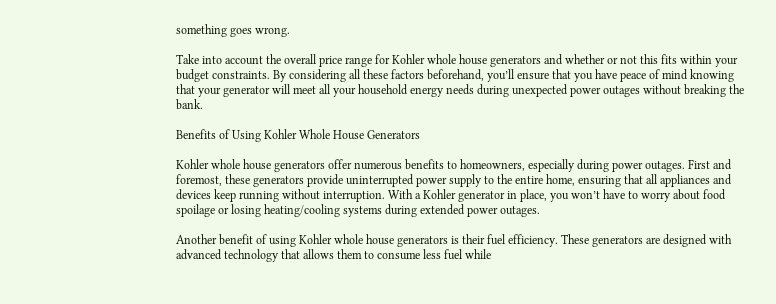something goes wrong.

Take into account the overall price range for Kohler whole house generators and whether or not this fits within your budget constraints. By considering all these factors beforehand, you’ll ensure that you have peace of mind knowing that your generator will meet all your household energy needs during unexpected power outages without breaking the bank.

Benefits of Using Kohler Whole House Generators

Kohler whole house generators offer numerous benefits to homeowners, especially during power outages. First and foremost, these generators provide uninterrupted power supply to the entire home, ensuring that all appliances and devices keep running without interruption. With a Kohler generator in place, you won’t have to worry about food spoilage or losing heating/cooling systems during extended power outages.

Another benefit of using Kohler whole house generators is their fuel efficiency. These generators are designed with advanced technology that allows them to consume less fuel while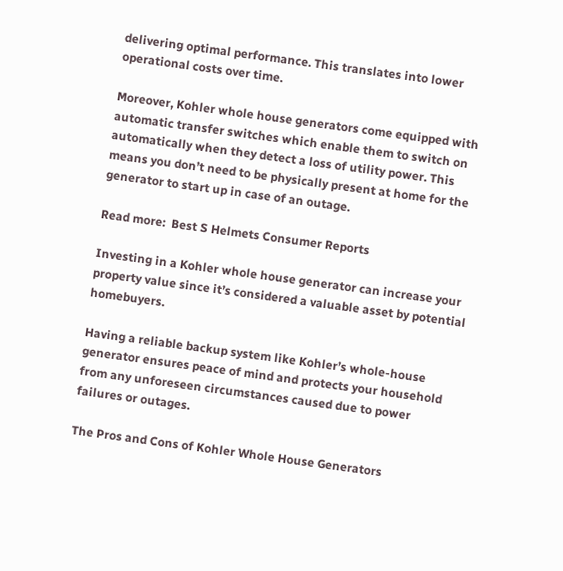delivering optimal performance. This translates into lower operational costs over time.

Moreover, Kohler whole house generators come equipped with automatic transfer switches which enable them to switch on automatically when they detect a loss of utility power. This means you don’t need to be physically present at home for the generator to start up in case of an outage.

Read more:  Best S Helmets Consumer Reports

Investing in a Kohler whole house generator can increase your property value since it’s considered a valuable asset by potential homebuyers.

Having a reliable backup system like Kohler’s whole-house generator ensures peace of mind and protects your household from any unforeseen circumstances caused due to power failures or outages.

The Pros and Cons of Kohler Whole House Generators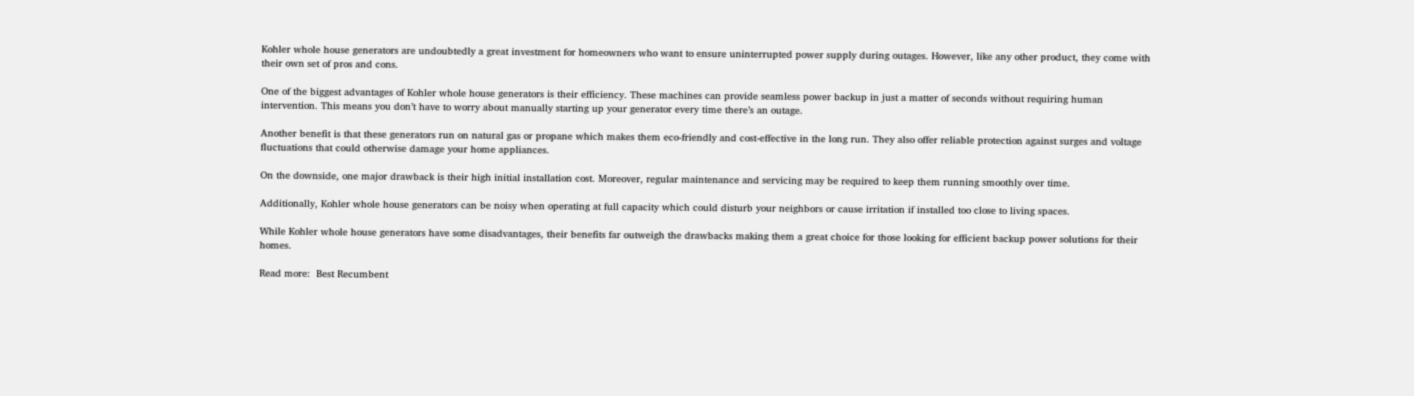Kohler whole house generators are undoubtedly a great investment for homeowners who want to ensure uninterrupted power supply during outages. However, like any other product, they come with their own set of pros and cons.

One of the biggest advantages of Kohler whole house generators is their efficiency. These machines can provide seamless power backup in just a matter of seconds without requiring human intervention. This means you don’t have to worry about manually starting up your generator every time there’s an outage.

Another benefit is that these generators run on natural gas or propane which makes them eco-friendly and cost-effective in the long run. They also offer reliable protection against surges and voltage fluctuations that could otherwise damage your home appliances.

On the downside, one major drawback is their high initial installation cost. Moreover, regular maintenance and servicing may be required to keep them running smoothly over time.

Additionally, Kohler whole house generators can be noisy when operating at full capacity which could disturb your neighbors or cause irritation if installed too close to living spaces.

While Kohler whole house generators have some disadvantages, their benefits far outweigh the drawbacks making them a great choice for those looking for efficient backup power solutions for their homes.

Read more:  Best Recumbent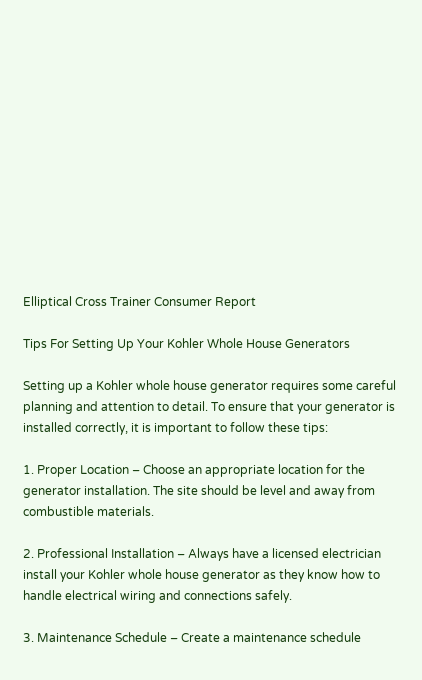Elliptical Cross Trainer Consumer Report

Tips For Setting Up Your Kohler Whole House Generators

Setting up a Kohler whole house generator requires some careful planning and attention to detail. To ensure that your generator is installed correctly, it is important to follow these tips:

1. Proper Location – Choose an appropriate location for the generator installation. The site should be level and away from combustible materials.

2. Professional Installation – Always have a licensed electrician install your Kohler whole house generator as they know how to handle electrical wiring and connections safely.

3. Maintenance Schedule – Create a maintenance schedule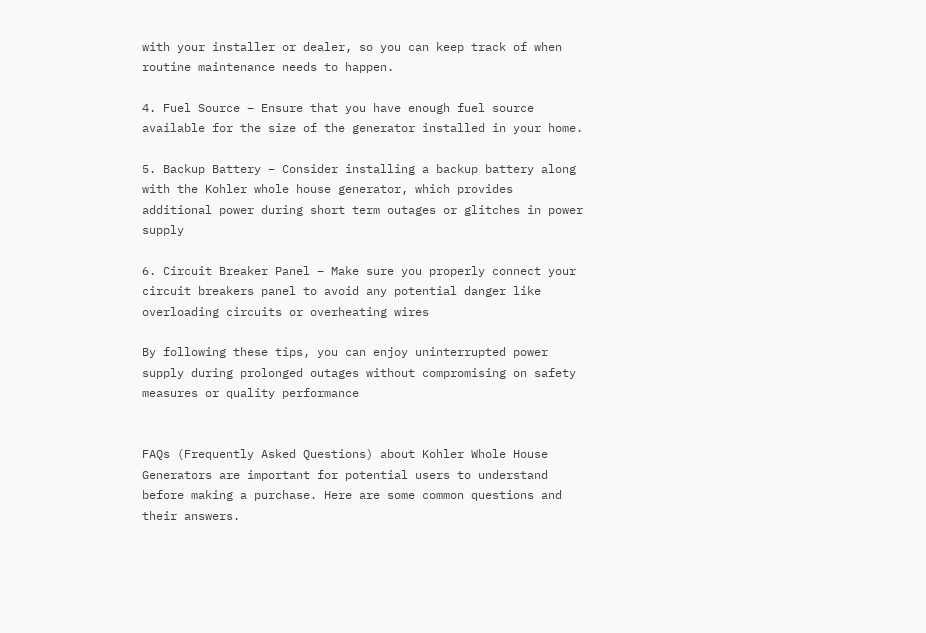with your installer or dealer, so you can keep track of when routine maintenance needs to happen.

4. Fuel Source – Ensure that you have enough fuel source available for the size of the generator installed in your home.

5. Backup Battery – Consider installing a backup battery along with the Kohler whole house generator, which provides additional power during short term outages or glitches in power supply

6. Circuit Breaker Panel – Make sure you properly connect your circuit breakers panel to avoid any potential danger like overloading circuits or overheating wires

By following these tips, you can enjoy uninterrupted power supply during prolonged outages without compromising on safety measures or quality performance


FAQs (Frequently Asked Questions) about Kohler Whole House Generators are important for potential users to understand before making a purchase. Here are some common questions and their answers.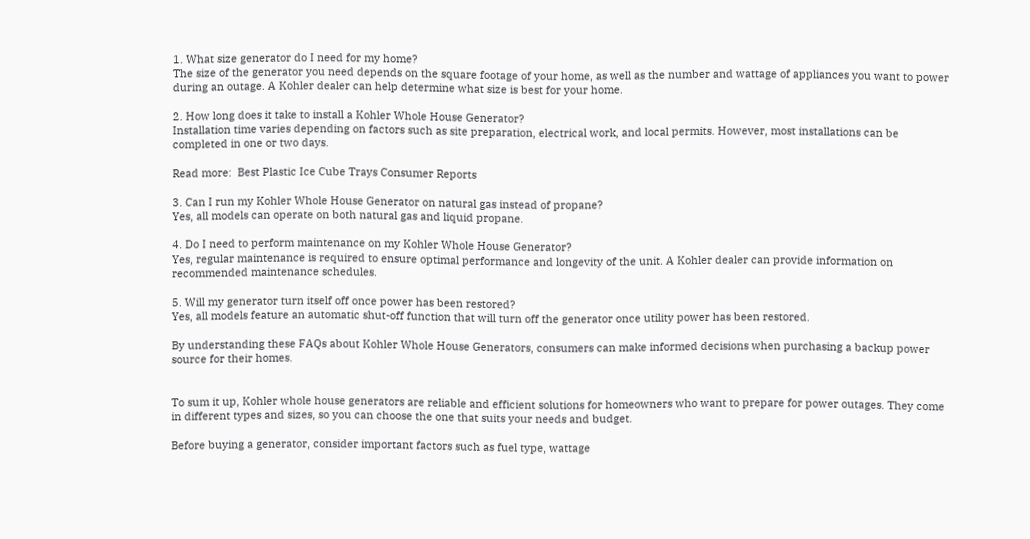1. What size generator do I need for my home?
The size of the generator you need depends on the square footage of your home, as well as the number and wattage of appliances you want to power during an outage. A Kohler dealer can help determine what size is best for your home.

2. How long does it take to install a Kohler Whole House Generator?
Installation time varies depending on factors such as site preparation, electrical work, and local permits. However, most installations can be completed in one or two days.

Read more:  Best Plastic Ice Cube Trays Consumer Reports

3. Can I run my Kohler Whole House Generator on natural gas instead of propane?
Yes, all models can operate on both natural gas and liquid propane.

4. Do I need to perform maintenance on my Kohler Whole House Generator?
Yes, regular maintenance is required to ensure optimal performance and longevity of the unit. A Kohler dealer can provide information on recommended maintenance schedules.

5. Will my generator turn itself off once power has been restored?
Yes, all models feature an automatic shut-off function that will turn off the generator once utility power has been restored.

By understanding these FAQs about Kohler Whole House Generators, consumers can make informed decisions when purchasing a backup power source for their homes.


To sum it up, Kohler whole house generators are reliable and efficient solutions for homeowners who want to prepare for power outages. They come in different types and sizes, so you can choose the one that suits your needs and budget.

Before buying a generator, consider important factors such as fuel type, wattage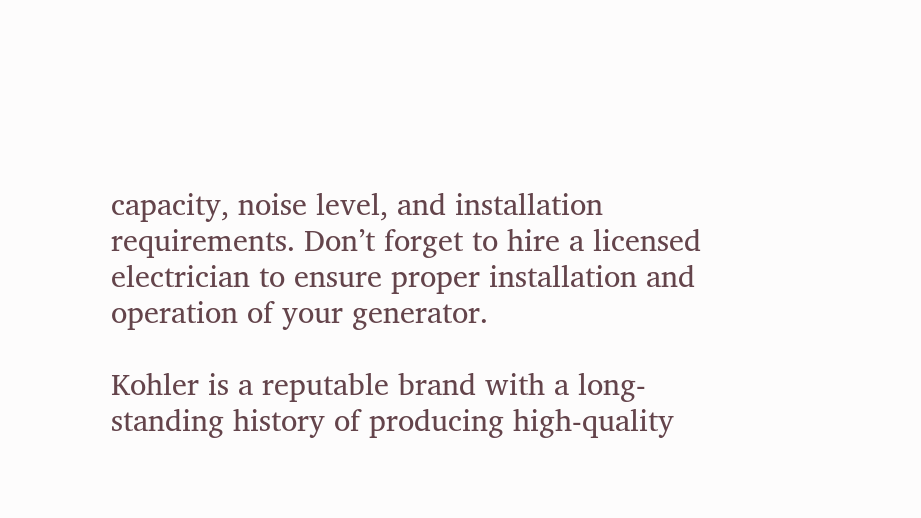capacity, noise level, and installation requirements. Don’t forget to hire a licensed electrician to ensure proper installation and operation of your generator.

Kohler is a reputable brand with a long-standing history of producing high-quality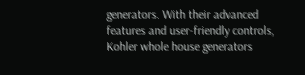generators. With their advanced features and user-friendly controls, Kohler whole house generators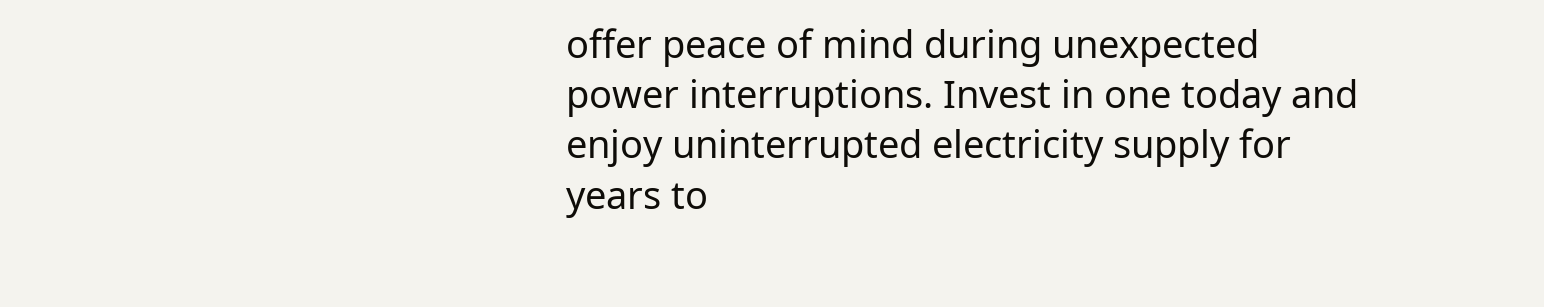offer peace of mind during unexpected power interruptions. Invest in one today and enjoy uninterrupted electricity supply for years to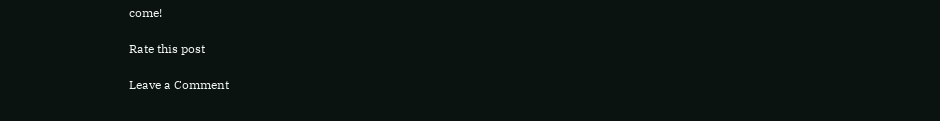come!

Rate this post

Leave a Comment